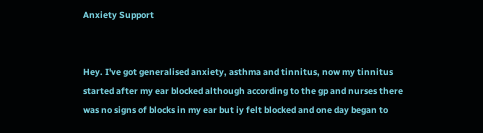Anxiety Support


Hey. I've got generalised anxiety, asthma and tinnitus, now my tinnitus started after my ear blocked although according to the gp and nurses there was no signs of blocks in my ear but iy felt blocked and one day began to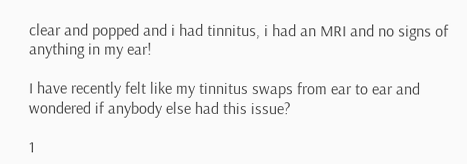clear and popped and i had tinnitus, i had an MRI and no signs of anything in my ear!

I have recently felt like my tinnitus swaps from ear to ear and wondered if anybody else had this issue?

1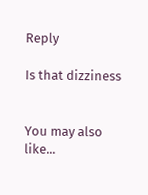Reply

Is that dizziness


You may also like...